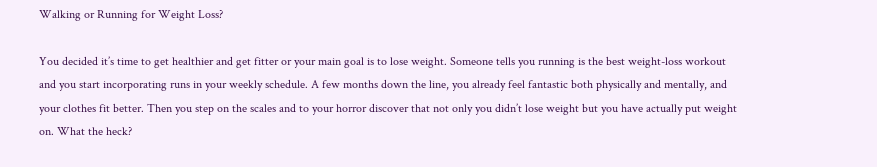Walking or Running for Weight Loss?

You decided it’s time to get healthier and get fitter or your main goal is to lose weight. Someone tells you running is the best weight-loss workout and you start incorporating runs in your weekly schedule. A few months down the line, you already feel fantastic both physically and mentally, and your clothes fit better. Then you step on the scales and to your horror discover that not only you didn’t lose weight but you have actually put weight on. What the heck?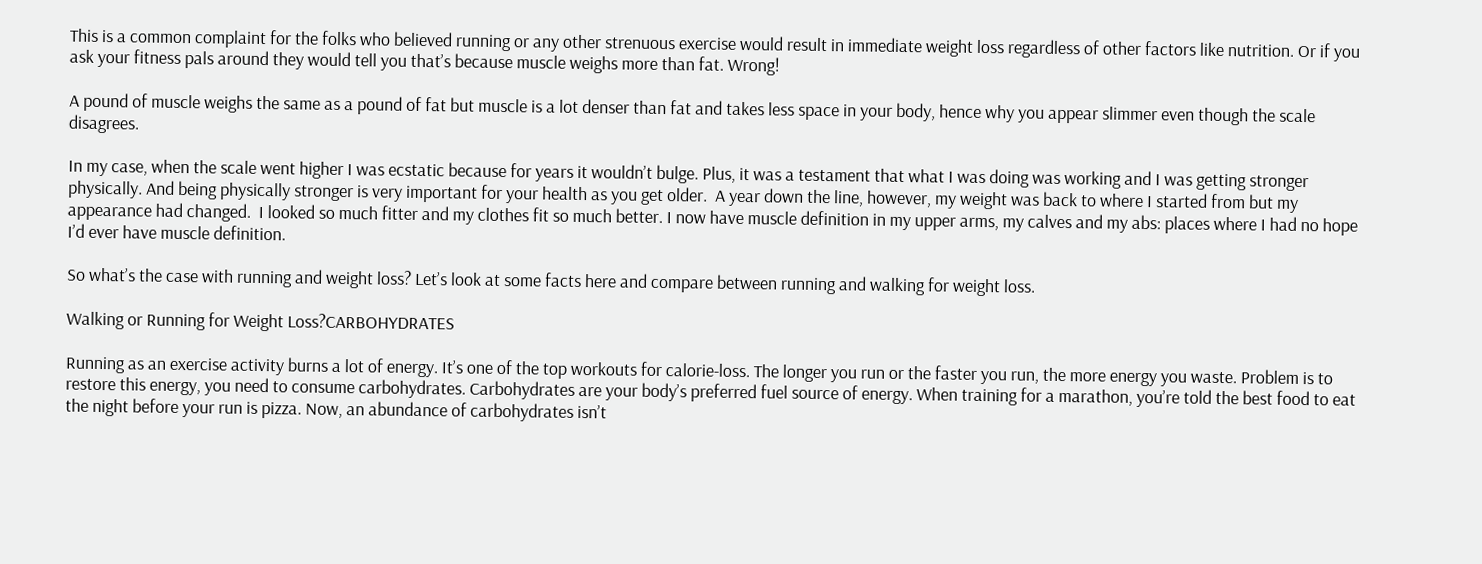This is a common complaint for the folks who believed running or any other strenuous exercise would result in immediate weight loss regardless of other factors like nutrition. Or if you ask your fitness pals around they would tell you that’s because muscle weighs more than fat. Wrong!

A pound of muscle weighs the same as a pound of fat but muscle is a lot denser than fat and takes less space in your body, hence why you appear slimmer even though the scale disagrees.

In my case, when the scale went higher I was ecstatic because for years it wouldn’t bulge. Plus, it was a testament that what I was doing was working and I was getting stronger physically. And being physically stronger is very important for your health as you get older.  A year down the line, however, my weight was back to where I started from but my appearance had changed.  I looked so much fitter and my clothes fit so much better. I now have muscle definition in my upper arms, my calves and my abs: places where I had no hope I’d ever have muscle definition.

So what’s the case with running and weight loss? Let’s look at some facts here and compare between running and walking for weight loss.

Walking or Running for Weight Loss?CARBOHYDRATES

Running as an exercise activity burns a lot of energy. It’s one of the top workouts for calorie-loss. The longer you run or the faster you run, the more energy you waste. Problem is to restore this energy, you need to consume carbohydrates. Carbohydrates are your body’s preferred fuel source of energy. When training for a marathon, you’re told the best food to eat the night before your run is pizza. Now, an abundance of carbohydrates isn’t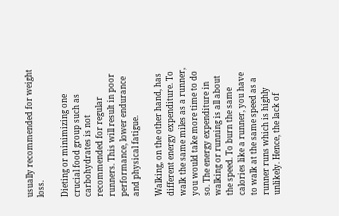usually recommended for weight loss.

Dieting or minimizing one crucial food group such as carbohydrates is not recommended for regular runners. This will result in poor performance, lower endurance and physical fatigue.

Walking, on the other hand, has different energy expenditure. To walk the same miles as a runner, you would take more time to do so. The energy expenditure in walking or running is all about the speed. To burn the same calories like a runner, you have to walk at the same speed as a runner runs which is highly unlikely. Hence, the lack of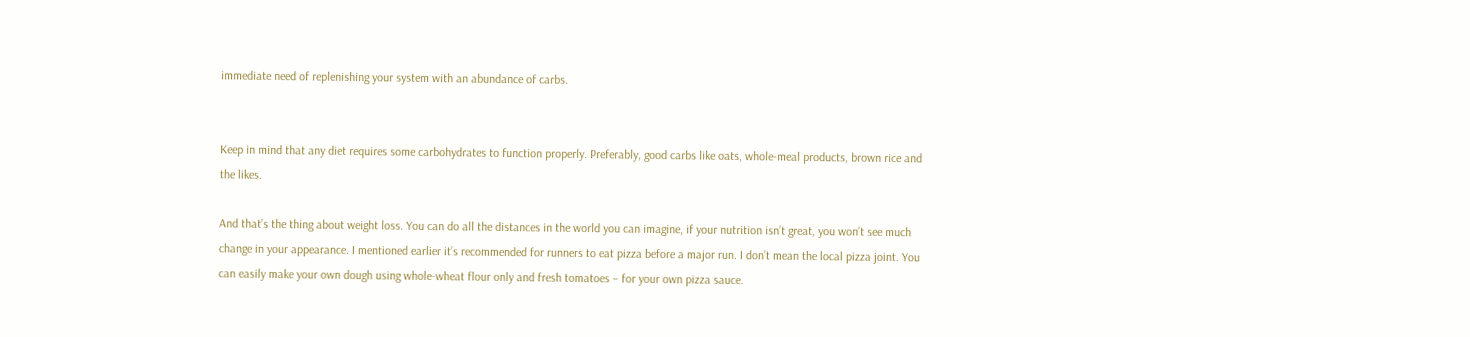immediate need of replenishing your system with an abundance of carbs.


Keep in mind that any diet requires some carbohydrates to function properly. Preferably, good carbs like oats, whole-meal products, brown rice and the likes.

And that’s the thing about weight loss. You can do all the distances in the world you can imagine, if your nutrition isn’t great, you won’t see much change in your appearance. I mentioned earlier it’s recommended for runners to eat pizza before a major run. I don’t mean the local pizza joint. You can easily make your own dough using whole-wheat flour only and fresh tomatoes – for your own pizza sauce.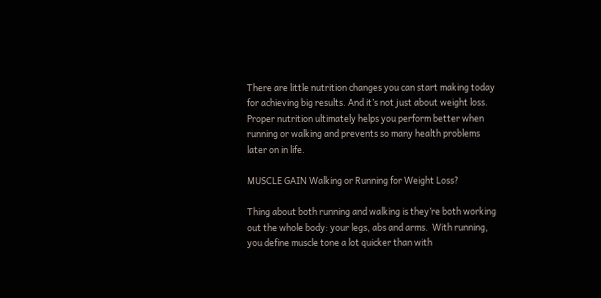There are little nutrition changes you can start making today for achieving big results. And it’s not just about weight loss. Proper nutrition ultimately helps you perform better when running or walking and prevents so many health problems later on in life.

MUSCLE GAIN Walking or Running for Weight Loss?

Thing about both running and walking is they’re both working out the whole body: your legs, abs and arms.  With running, you define muscle tone a lot quicker than with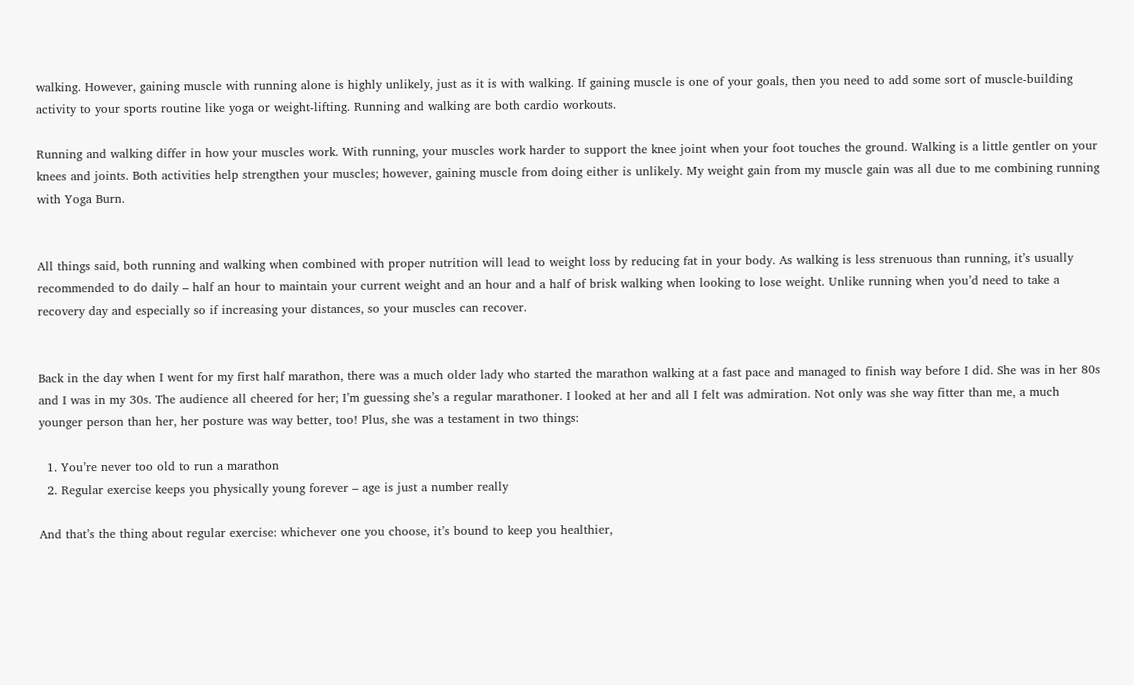walking. However, gaining muscle with running alone is highly unlikely, just as it is with walking. If gaining muscle is one of your goals, then you need to add some sort of muscle-building activity to your sports routine like yoga or weight-lifting. Running and walking are both cardio workouts.

Running and walking differ in how your muscles work. With running, your muscles work harder to support the knee joint when your foot touches the ground. Walking is a little gentler on your knees and joints. Both activities help strengthen your muscles; however, gaining muscle from doing either is unlikely. My weight gain from my muscle gain was all due to me combining running with Yoga Burn.


All things said, both running and walking when combined with proper nutrition will lead to weight loss by reducing fat in your body. As walking is less strenuous than running, it’s usually recommended to do daily – half an hour to maintain your current weight and an hour and a half of brisk walking when looking to lose weight. Unlike running when you’d need to take a recovery day and especially so if increasing your distances, so your muscles can recover.


Back in the day when I went for my first half marathon, there was a much older lady who started the marathon walking at a fast pace and managed to finish way before I did. She was in her 80s and I was in my 30s. The audience all cheered for her; I’m guessing she’s a regular marathoner. I looked at her and all I felt was admiration. Not only was she way fitter than me, a much younger person than her, her posture was way better, too! Plus, she was a testament in two things:

  1. You’re never too old to run a marathon
  2. Regular exercise keeps you physically young forever – age is just a number really

And that’s the thing about regular exercise: whichever one you choose, it’s bound to keep you healthier,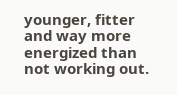younger, fitter and way more energized than not working out.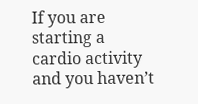If you are starting a cardio activity and you haven’t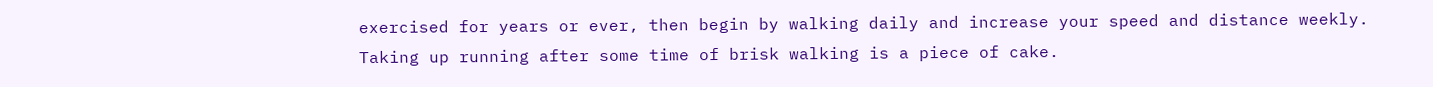exercised for years or ever, then begin by walking daily and increase your speed and distance weekly. Taking up running after some time of brisk walking is a piece of cake.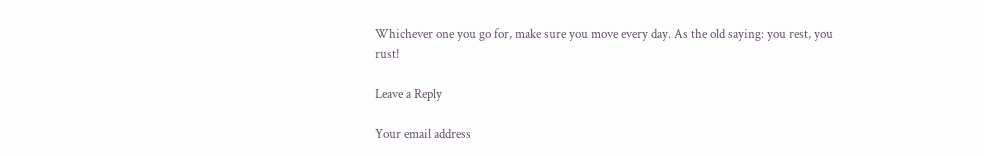Whichever one you go for, make sure you move every day. As the old saying: you rest, you rust!

Leave a Reply

Your email address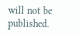will not be published.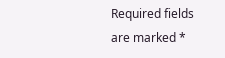Required fields are marked *